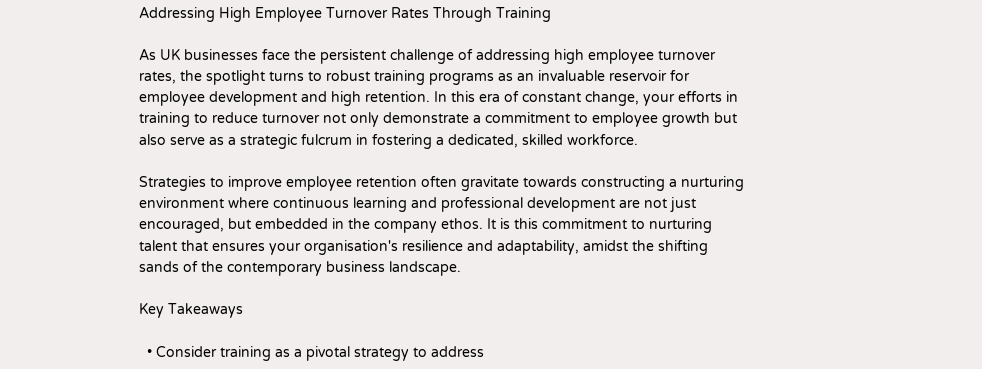Addressing High Employee Turnover Rates Through Training

As UK businesses face the persistent challenge of addressing high employee turnover rates, the spotlight turns to robust training programs as an invaluable reservoir for employee development and high retention. In this era of constant change, your efforts in training to reduce turnover not only demonstrate a commitment to employee growth but also serve as a strategic fulcrum in fostering a dedicated, skilled workforce.

Strategies to improve employee retention often gravitate towards constructing a nurturing environment where continuous learning and professional development are not just encouraged, but embedded in the company ethos. It is this commitment to nurturing talent that ensures your organisation's resilience and adaptability, amidst the shifting sands of the contemporary business landscape.

Key Takeaways

  • Consider training as a pivotal strategy to address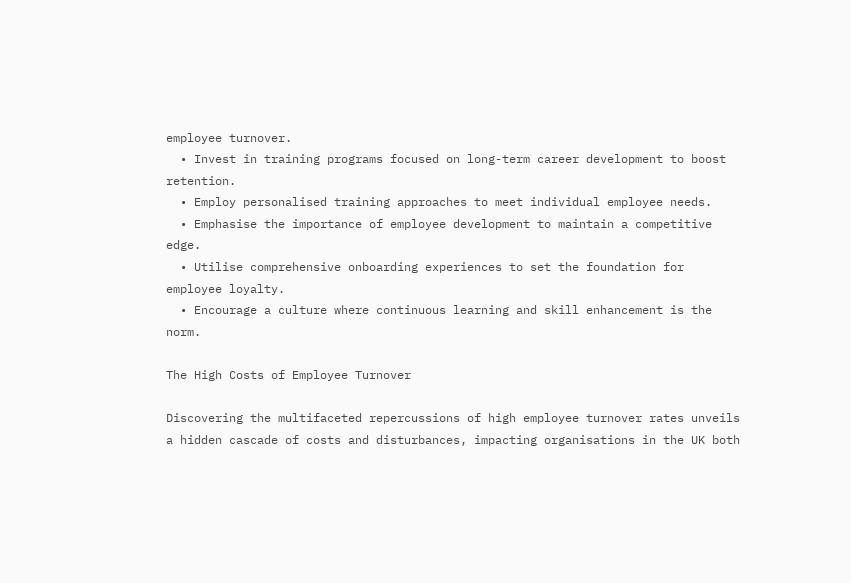employee turnover.
  • Invest in training programs focused on long-term career development to boost retention.
  • Employ personalised training approaches to meet individual employee needs.
  • Emphasise the importance of employee development to maintain a competitive edge.
  • Utilise comprehensive onboarding experiences to set the foundation for employee loyalty.
  • Encourage a culture where continuous learning and skill enhancement is the norm.

The High Costs of Employee Turnover

Discovering the multifaceted repercussions of high employee turnover rates unveils a hidden cascade of costs and disturbances, impacting organisations in the UK both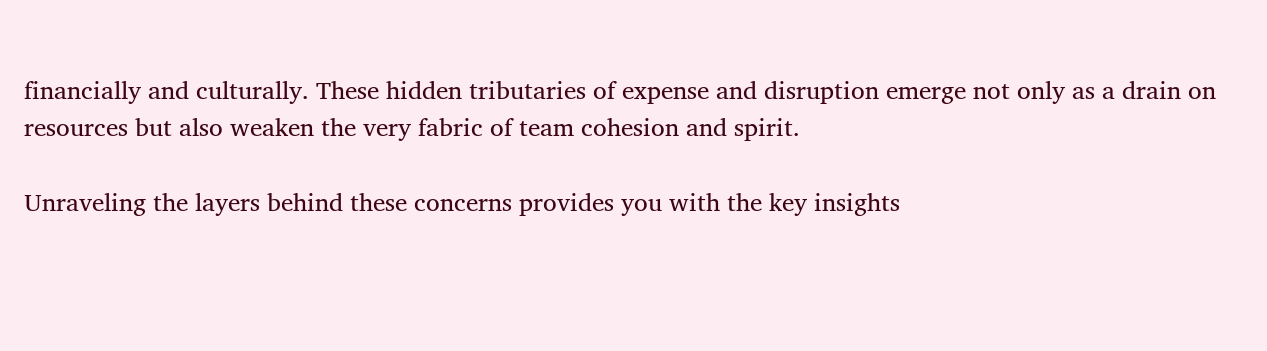financially and culturally. These hidden tributaries of expense and disruption emerge not only as a drain on resources but also weaken the very fabric of team cohesion and spirit.

Unraveling the layers behind these concerns provides you with the key insights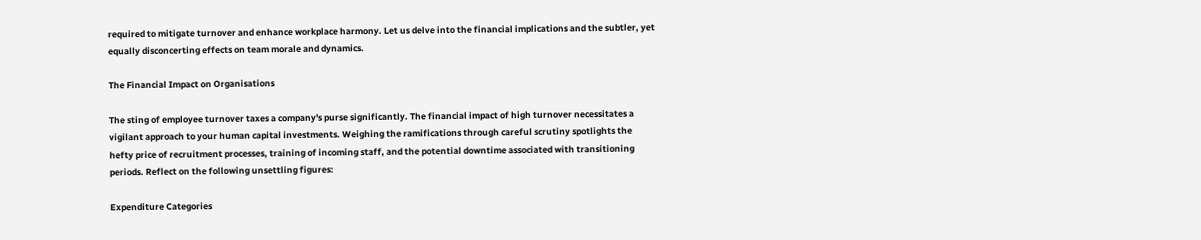required to mitigate turnover and enhance workplace harmony. Let us delve into the financial implications and the subtler, yet equally disconcerting effects on team morale and dynamics.

The Financial Impact on Organisations

The sting of employee turnover taxes a company's purse significantly. The financial impact of high turnover necessitates a vigilant approach to your human capital investments. Weighing the ramifications through careful scrutiny spotlights the hefty price of recruitment processes, training of incoming staff, and the potential downtime associated with transitioning periods. Reflect on the following unsettling figures:

Expenditure Categories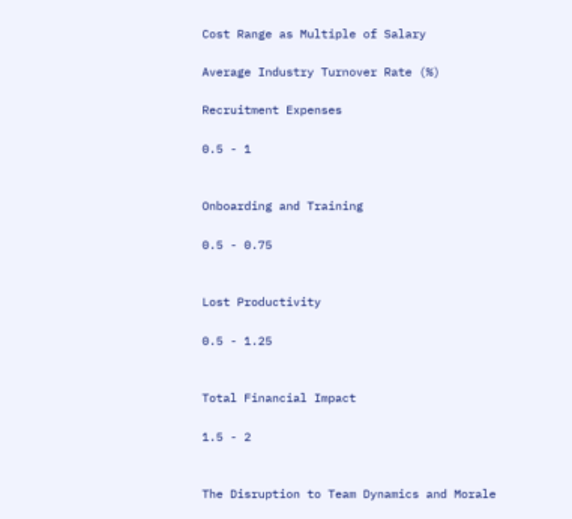Cost Range as Multiple of Salary

Average Industry Turnover Rate (%)

Recruitment Expenses

0.5 - 1


Onboarding and Training

0.5 - 0.75


Lost Productivity

0.5 - 1.25


Total Financial Impact

1.5 - 2


The Disruption to Team Dynamics and Morale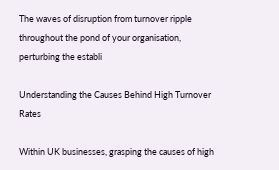The waves of disruption from turnover ripple throughout the pond of your organisation, perturbing the establi

Understanding the Causes Behind High Turnover Rates

Within UK businesses, grasping the causes of high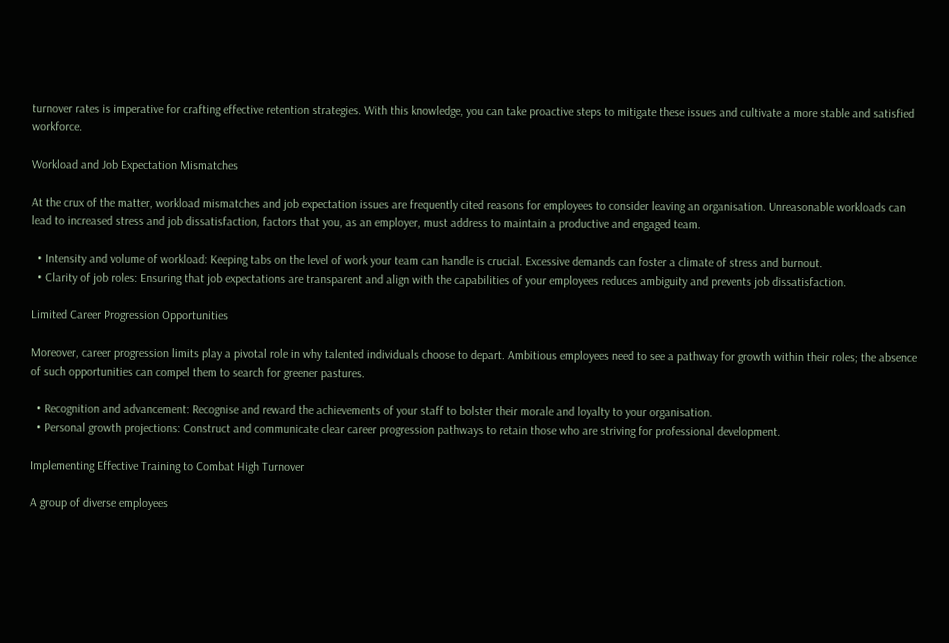turnover rates is imperative for crafting effective retention strategies. With this knowledge, you can take proactive steps to mitigate these issues and cultivate a more stable and satisfied workforce.

Workload and Job Expectation Mismatches

At the crux of the matter, workload mismatches and job expectation issues are frequently cited reasons for employees to consider leaving an organisation. Unreasonable workloads can lead to increased stress and job dissatisfaction, factors that you, as an employer, must address to maintain a productive and engaged team.

  • Intensity and volume of workload: Keeping tabs on the level of work your team can handle is crucial. Excessive demands can foster a climate of stress and burnout.
  • Clarity of job roles: Ensuring that job expectations are transparent and align with the capabilities of your employees reduces ambiguity and prevents job dissatisfaction.

Limited Career Progression Opportunities

Moreover, career progression limits play a pivotal role in why talented individuals choose to depart. Ambitious employees need to see a pathway for growth within their roles; the absence of such opportunities can compel them to search for greener pastures.

  • Recognition and advancement: Recognise and reward the achievements of your staff to bolster their morale and loyalty to your organisation.
  • Personal growth projections: Construct and communicate clear career progression pathways to retain those who are striving for professional development.

Implementing Effective Training to Combat High Turnover

A group of diverse employees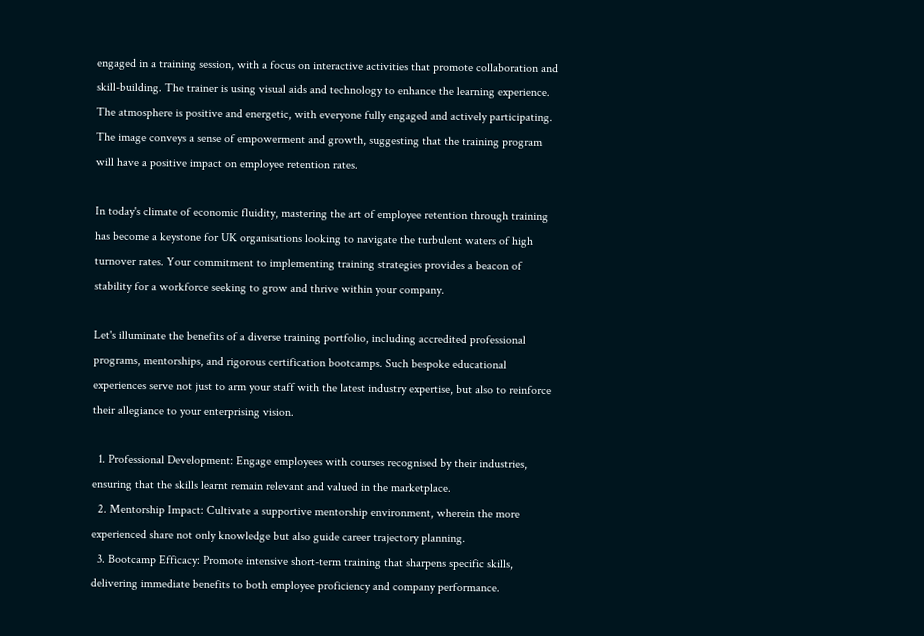engaged in a training session, with a focus on interactive activities that promote collaboration and skill-building. The trainer is using visual aids and technology to enhance the learning experience. The atmosphere is positive and energetic, with everyone fully engaged and actively participating. The image conveys a sense of empowerment and growth, suggesting that the training program will have a positive impact on employee retention rates.

In today's climate of economic fluidity, mastering the art of employee retention through training has become a keystone for UK organisations looking to navigate the turbulent waters of high turnover rates. Your commitment to implementing training strategies provides a beacon of stability for a workforce seeking to grow and thrive within your company.

Let's illuminate the benefits of a diverse training portfolio, including accredited professional programs, mentorships, and rigorous certification bootcamps. Such bespoke educational experiences serve not just to arm your staff with the latest industry expertise, but also to reinforce their allegiance to your enterprising vision.

  1. Professional Development: Engage employees with courses recognised by their industries, ensuring that the skills learnt remain relevant and valued in the marketplace.
  2. Mentorship Impact: Cultivate a supportive mentorship environment, wherein the more experienced share not only knowledge but also guide career trajectory planning.
  3. Bootcamp Efficacy: Promote intensive short-term training that sharpens specific skills, delivering immediate benefits to both employee proficiency and company performance.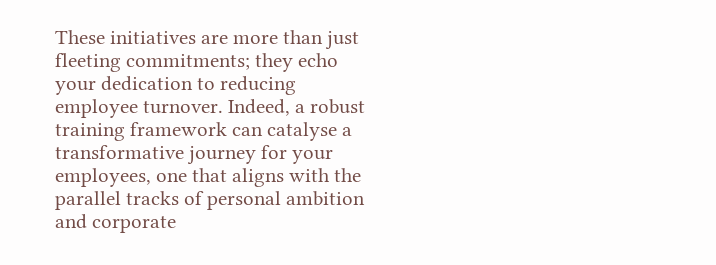These initiatives are more than just fleeting commitments; they echo your dedication to reducing employee turnover. Indeed, a robust training framework can catalyse a transformative journey for your employees, one that aligns with the parallel tracks of personal ambition and corporate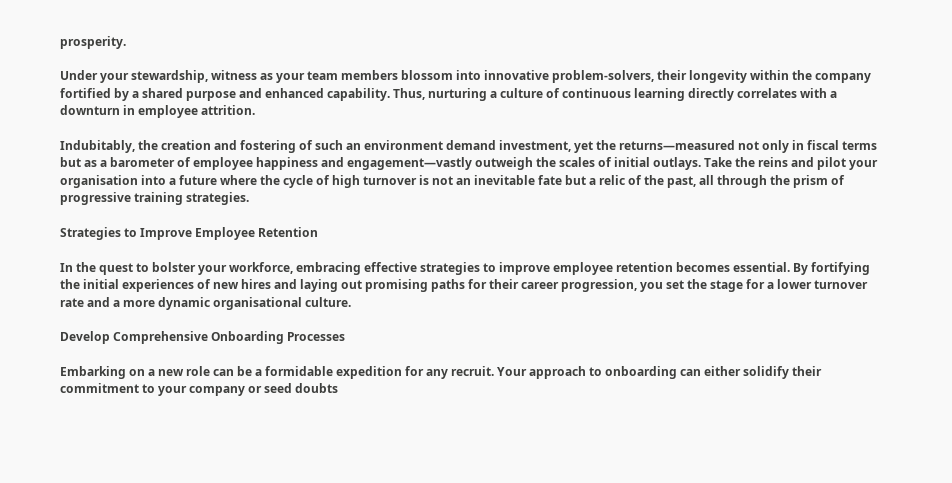prosperity.

Under your stewardship, witness as your team members blossom into innovative problem-solvers, their longevity within the company fortified by a shared purpose and enhanced capability. Thus, nurturing a culture of continuous learning directly correlates with a downturn in employee attrition.

Indubitably, the creation and fostering of such an environment demand investment, yet the returns—measured not only in fiscal terms but as a barometer of employee happiness and engagement—vastly outweigh the scales of initial outlays. Take the reins and pilot your organisation into a future where the cycle of high turnover is not an inevitable fate but a relic of the past, all through the prism of progressive training strategies.

Strategies to Improve Employee Retention

In the quest to bolster your workforce, embracing effective strategies to improve employee retention becomes essential. By fortifying the initial experiences of new hires and laying out promising paths for their career progression, you set the stage for a lower turnover rate and a more dynamic organisational culture.

Develop Comprehensive Onboarding Processes

Embarking on a new role can be a formidable expedition for any recruit. Your approach to onboarding can either solidify their commitment to your company or seed doubts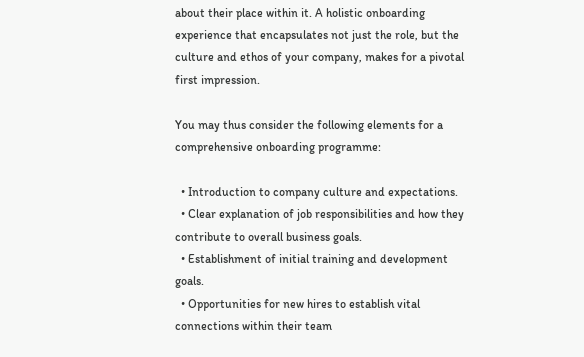about their place within it. A holistic onboarding experience that encapsulates not just the role, but the culture and ethos of your company, makes for a pivotal first impression.

You may thus consider the following elements for a comprehensive onboarding programme:

  • Introduction to company culture and expectations.
  • Clear explanation of job responsibilities and how they contribute to overall business goals.
  • Establishment of initial training and development goals.
  • Opportunities for new hires to establish vital connections within their team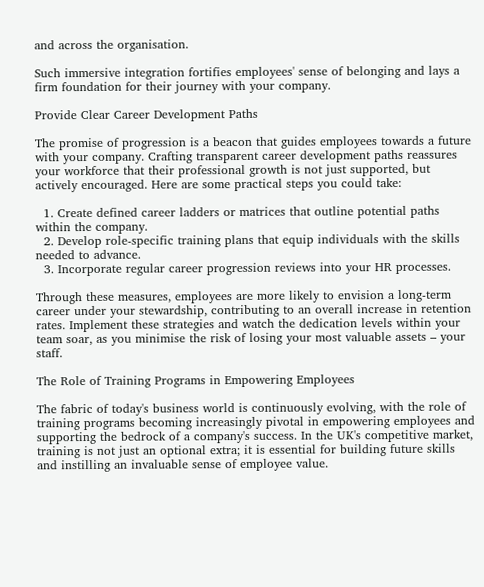and across the organisation.

Such immersive integration fortifies employees' sense of belonging and lays a firm foundation for their journey with your company.

Provide Clear Career Development Paths

The promise of progression is a beacon that guides employees towards a future with your company. Crafting transparent career development paths reassures your workforce that their professional growth is not just supported, but actively encouraged. Here are some practical steps you could take:

  1. Create defined career ladders or matrices that outline potential paths within the company.
  2. Develop role-specific training plans that equip individuals with the skills needed to advance.
  3. Incorporate regular career progression reviews into your HR processes.

Through these measures, employees are more likely to envision a long-term career under your stewardship, contributing to an overall increase in retention rates. Implement these strategies and watch the dedication levels within your team soar, as you minimise the risk of losing your most valuable assets – your staff.

The Role of Training Programs in Empowering Employees

The fabric of today's business world is continuously evolving, with the role of training programs becoming increasingly pivotal in empowering employees and supporting the bedrock of a company's success. In the UK's competitive market, training is not just an optional extra; it is essential for building future skills and instilling an invaluable sense of employee value.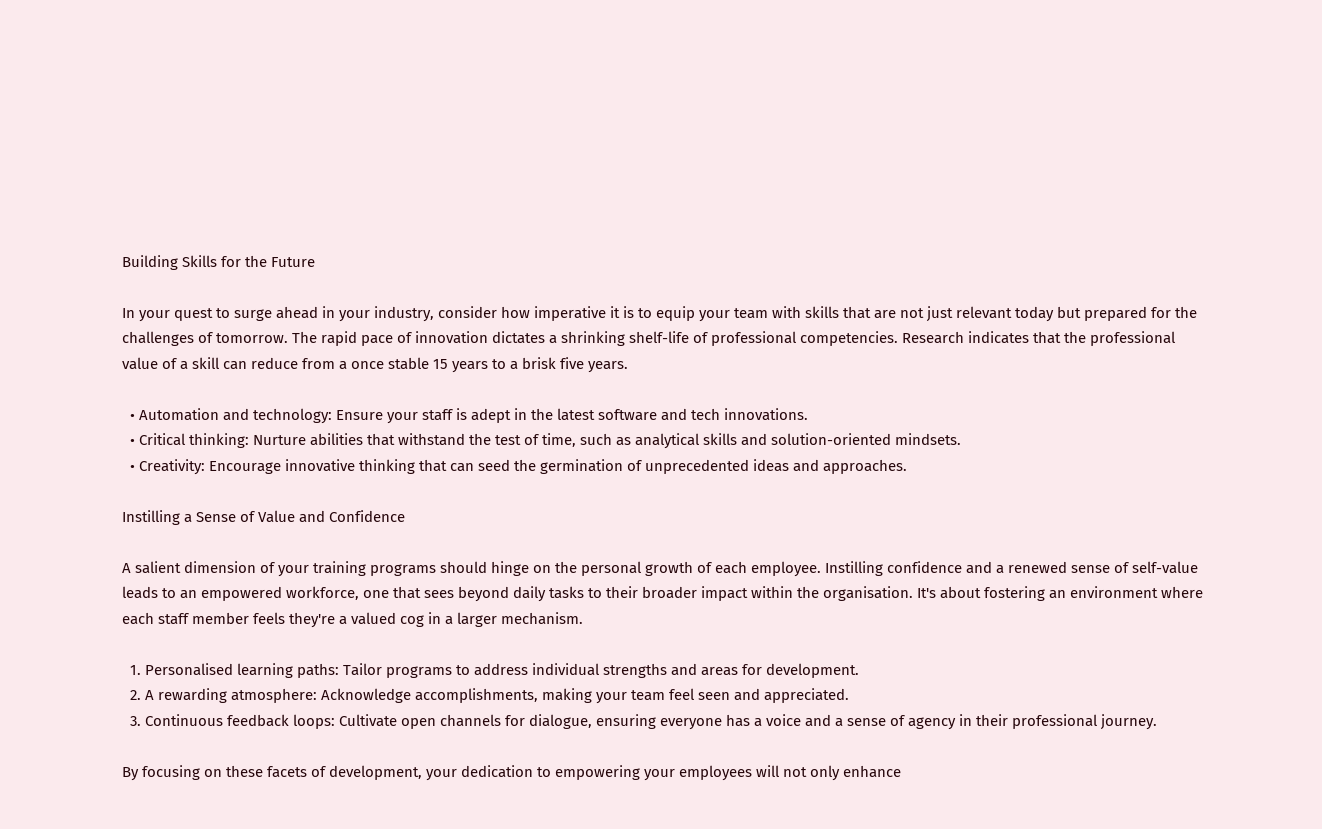Building Skills for the Future

In your quest to surge ahead in your industry, consider how imperative it is to equip your team with skills that are not just relevant today but prepared for the challenges of tomorrow. The rapid pace of innovation dictates a shrinking shelf-life of professional competencies. Research indicates that the professional value of a skill can reduce from a once stable 15 years to a brisk five years.

  • Automation and technology: Ensure your staff is adept in the latest software and tech innovations.
  • Critical thinking: Nurture abilities that withstand the test of time, such as analytical skills and solution-oriented mindsets.
  • Creativity: Encourage innovative thinking that can seed the germination of unprecedented ideas and approaches.

Instilling a Sense of Value and Confidence

A salient dimension of your training programs should hinge on the personal growth of each employee. Instilling confidence and a renewed sense of self-value leads to an empowered workforce, one that sees beyond daily tasks to their broader impact within the organisation. It's about fostering an environment where each staff member feels they're a valued cog in a larger mechanism.

  1. Personalised learning paths: Tailor programs to address individual strengths and areas for development.
  2. A rewarding atmosphere: Acknowledge accomplishments, making your team feel seen and appreciated.
  3. Continuous feedback loops: Cultivate open channels for dialogue, ensuring everyone has a voice and a sense of agency in their professional journey.

By focusing on these facets of development, your dedication to empowering your employees will not only enhance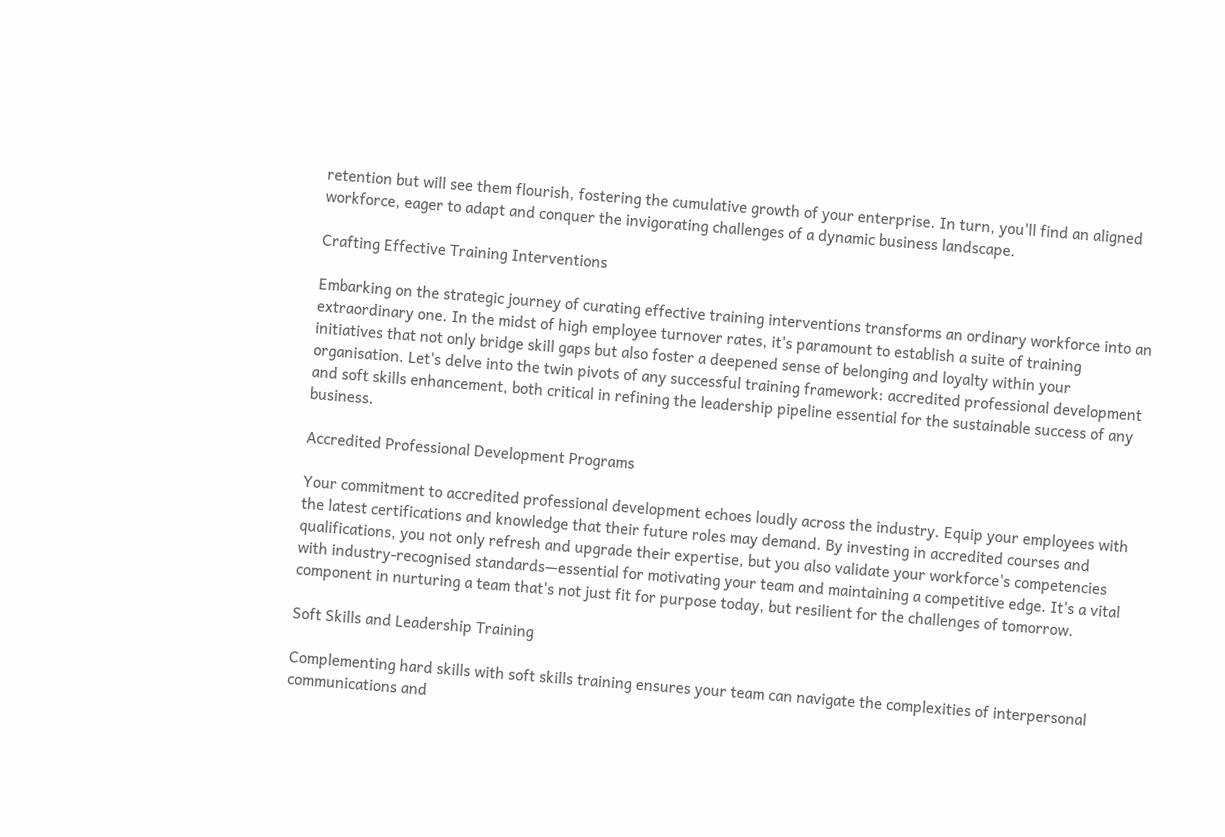retention but will see them flourish, fostering the cumulative growth of your enterprise. In turn, you'll find an aligned workforce, eager to adapt and conquer the invigorating challenges of a dynamic business landscape.

Crafting Effective Training Interventions

Embarking on the strategic journey of curating effective training interventions transforms an ordinary workforce into an extraordinary one. In the midst of high employee turnover rates, it's paramount to establish a suite of training initiatives that not only bridge skill gaps but also foster a deepened sense of belonging and loyalty within your organisation. Let's delve into the twin pivots of any successful training framework: accredited professional development and soft skills enhancement, both critical in refining the leadership pipeline essential for the sustainable success of any business.

Accredited Professional Development Programs

Your commitment to accredited professional development echoes loudly across the industry. Equip your employees with the latest certifications and knowledge that their future roles may demand. By investing in accredited courses and qualifications, you not only refresh and upgrade their expertise, but you also validate your workforce's competencies with industry-recognised standards—essential for motivating your team and maintaining a competitive edge. It's a vital component in nurturing a team that's not just fit for purpose today, but resilient for the challenges of tomorrow.

Soft Skills and Leadership Training

Complementing hard skills with soft skills training ensures your team can navigate the complexities of interpersonal communications and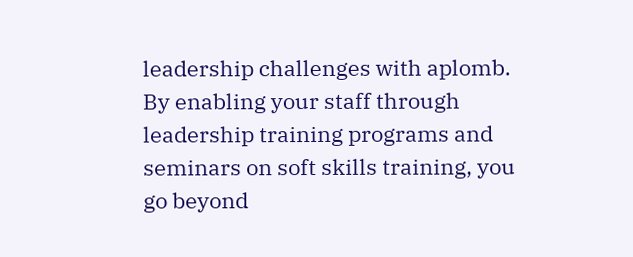leadership challenges with aplomb. By enabling your staff through leadership training programs and seminars on soft skills training, you go beyond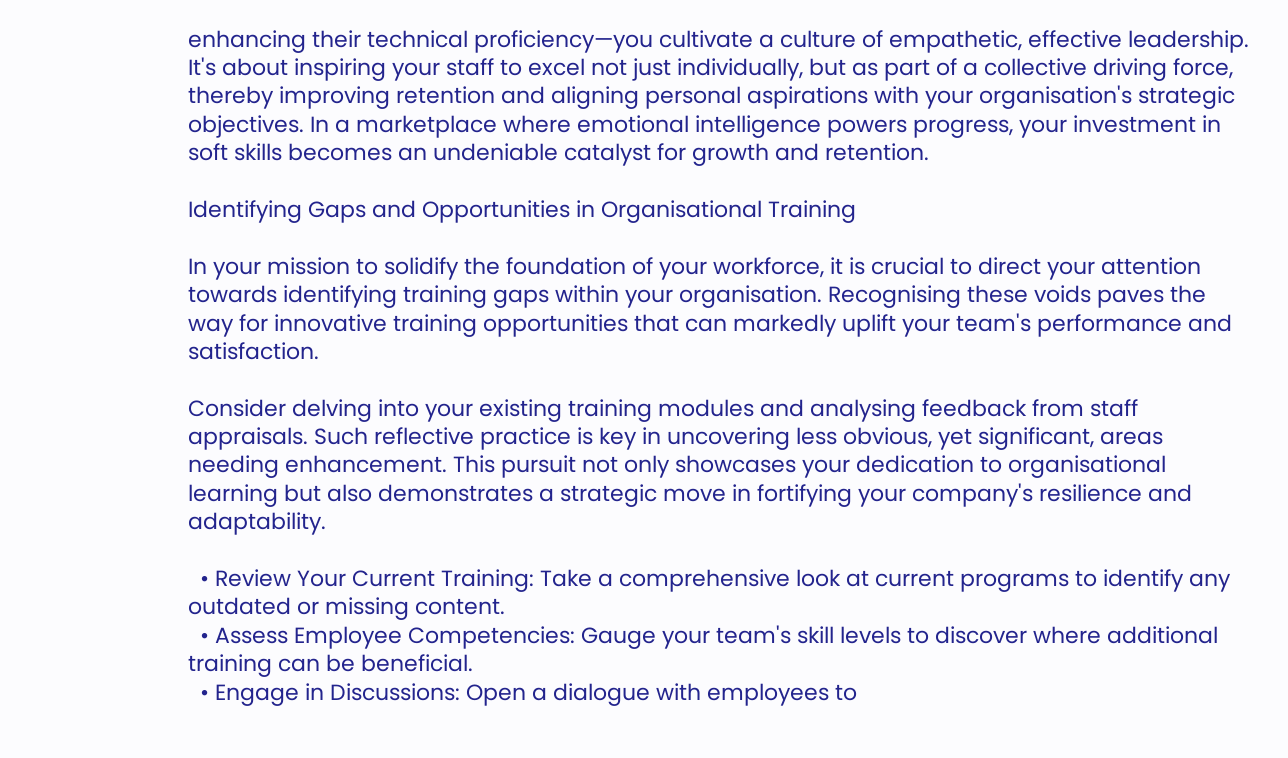enhancing their technical proficiency—you cultivate a culture of empathetic, effective leadership. It's about inspiring your staff to excel not just individually, but as part of a collective driving force, thereby improving retention and aligning personal aspirations with your organisation's strategic objectives. In a marketplace where emotional intelligence powers progress, your investment in soft skills becomes an undeniable catalyst for growth and retention.

Identifying Gaps and Opportunities in Organisational Training

In your mission to solidify the foundation of your workforce, it is crucial to direct your attention towards identifying training gaps within your organisation. Recognising these voids paves the way for innovative training opportunities that can markedly uplift your team's performance and satisfaction.

Consider delving into your existing training modules and analysing feedback from staff appraisals. Such reflective practice is key in uncovering less obvious, yet significant, areas needing enhancement. This pursuit not only showcases your dedication to organisational learning but also demonstrates a strategic move in fortifying your company's resilience and adaptability.

  • Review Your Current Training: Take a comprehensive look at current programs to identify any outdated or missing content.
  • Assess Employee Competencies: Gauge your team's skill levels to discover where additional training can be beneficial.
  • Engage in Discussions: Open a dialogue with employees to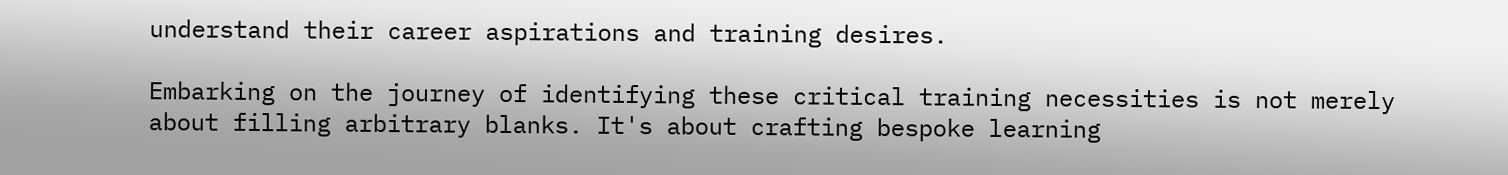understand their career aspirations and training desires.

Embarking on the journey of identifying these critical training necessities is not merely about filling arbitrary blanks. It's about crafting bespoke learning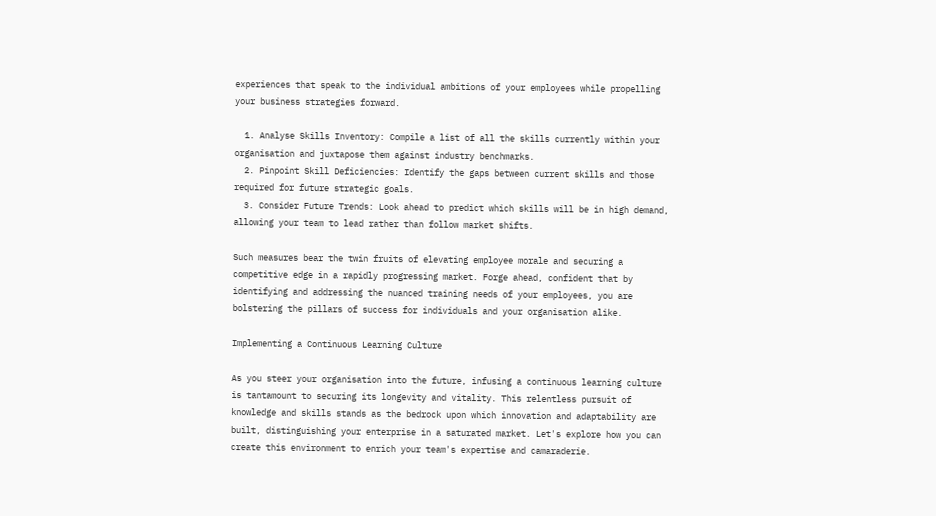experiences that speak to the individual ambitions of your employees while propelling your business strategies forward.

  1. Analyse Skills Inventory: Compile a list of all the skills currently within your organisation and juxtapose them against industry benchmarks.
  2. Pinpoint Skill Deficiencies: Identify the gaps between current skills and those required for future strategic goals.
  3. Consider Future Trends: Look ahead to predict which skills will be in high demand, allowing your team to lead rather than follow market shifts.

Such measures bear the twin fruits of elevating employee morale and securing a competitive edge in a rapidly progressing market. Forge ahead, confident that by identifying and addressing the nuanced training needs of your employees, you are bolstering the pillars of success for individuals and your organisation alike.

Implementing a Continuous Learning Culture

As you steer your organisation into the future, infusing a continuous learning culture is tantamount to securing its longevity and vitality. This relentless pursuit of knowledge and skills stands as the bedrock upon which innovation and adaptability are built, distinguishing your enterprise in a saturated market. Let's explore how you can create this environment to enrich your team's expertise and camaraderie.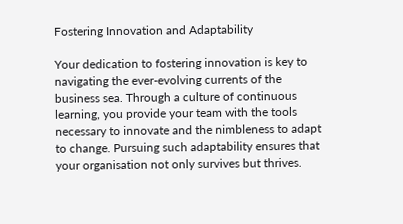Fostering Innovation and Adaptability

Your dedication to fostering innovation is key to navigating the ever-evolving currents of the business sea. Through a culture of continuous learning, you provide your team with the tools necessary to innovate and the nimbleness to adapt to change. Pursuing such adaptability ensures that your organisation not only survives but thrives.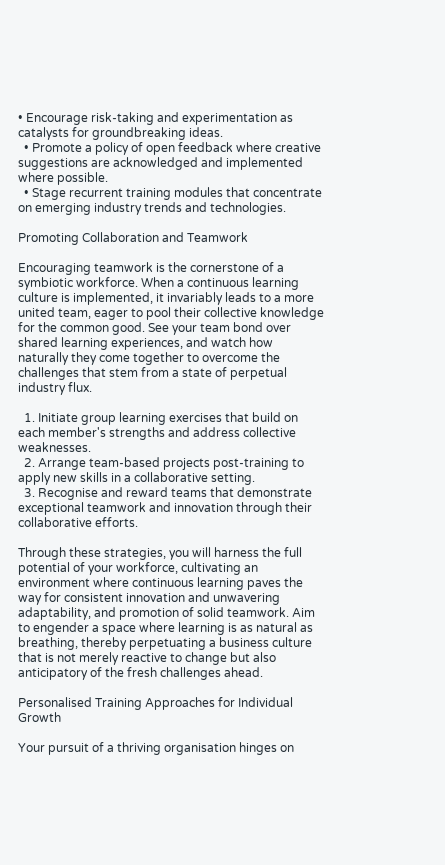• Encourage risk-taking and experimentation as catalysts for groundbreaking ideas.
  • Promote a policy of open feedback where creative suggestions are acknowledged and implemented where possible.
  • Stage recurrent training modules that concentrate on emerging industry trends and technologies.

Promoting Collaboration and Teamwork

Encouraging teamwork is the cornerstone of a symbiotic workforce. When a continuous learning culture is implemented, it invariably leads to a more united team, eager to pool their collective knowledge for the common good. See your team bond over shared learning experiences, and watch how naturally they come together to overcome the challenges that stem from a state of perpetual industry flux.

  1. Initiate group learning exercises that build on each member's strengths and address collective weaknesses.
  2. Arrange team-based projects post-training to apply new skills in a collaborative setting.
  3. Recognise and reward teams that demonstrate exceptional teamwork and innovation through their collaborative efforts.

Through these strategies, you will harness the full potential of your workforce, cultivating an environment where continuous learning paves the way for consistent innovation and unwavering adaptability, and promotion of solid teamwork. Aim to engender a space where learning is as natural as breathing, thereby perpetuating a business culture that is not merely reactive to change but also anticipatory of the fresh challenges ahead.

Personalised Training Approaches for Individual Growth

Your pursuit of a thriving organisation hinges on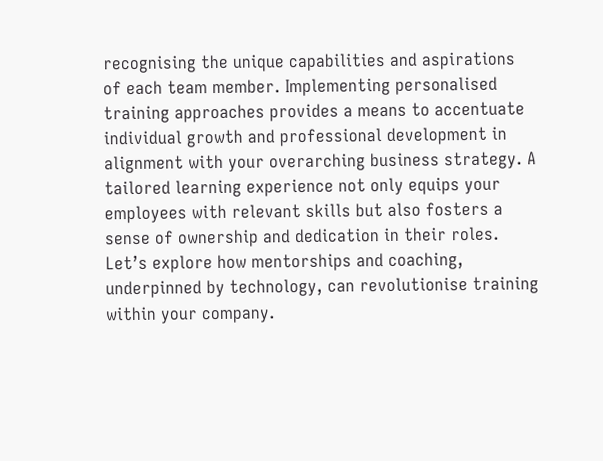recognising the unique capabilities and aspirations of each team member. Implementing personalised training approaches provides a means to accentuate individual growth and professional development in alignment with your overarching business strategy. A tailored learning experience not only equips your employees with relevant skills but also fosters a sense of ownership and dedication in their roles. Let’s explore how mentorships and coaching, underpinned by technology, can revolutionise training within your company.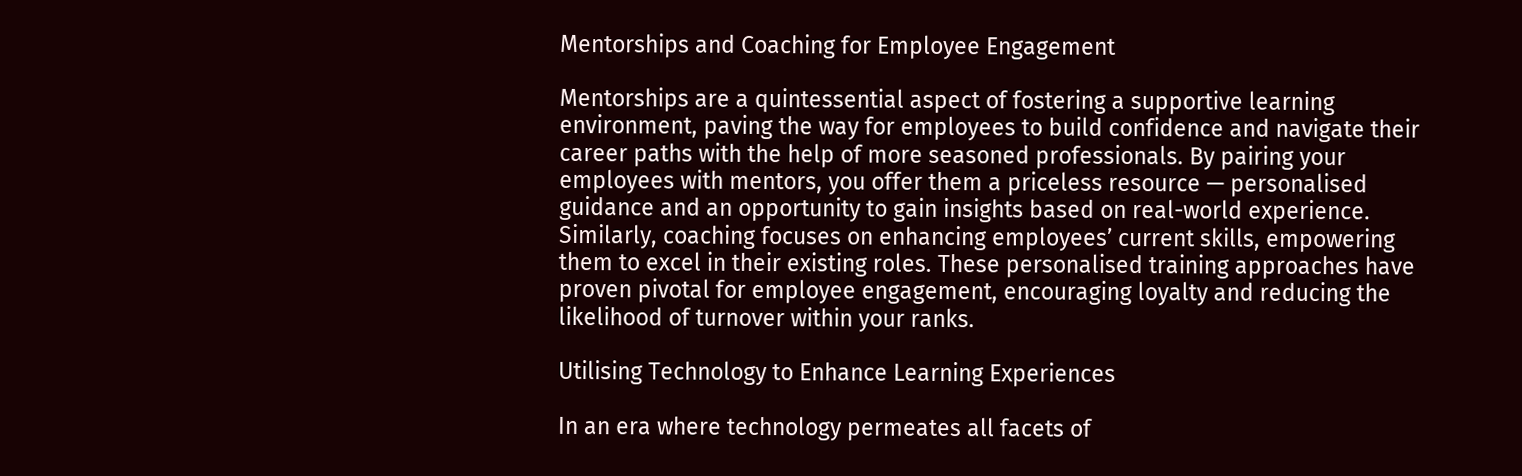Mentorships and Coaching for Employee Engagement

Mentorships are a quintessential aspect of fostering a supportive learning environment, paving the way for employees to build confidence and navigate their career paths with the help of more seasoned professionals. By pairing your employees with mentors, you offer them a priceless resource — personalised guidance and an opportunity to gain insights based on real-world experience. Similarly, coaching focuses on enhancing employees’ current skills, empowering them to excel in their existing roles. These personalised training approaches have proven pivotal for employee engagement, encouraging loyalty and reducing the likelihood of turnover within your ranks.

Utilising Technology to Enhance Learning Experiences

In an era where technology permeates all facets of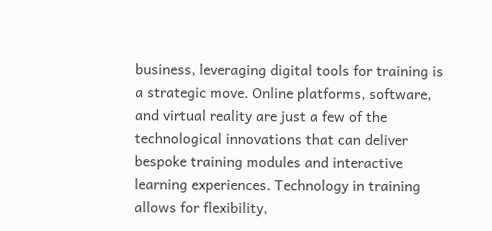business, leveraging digital tools for training is a strategic move. Online platforms, software, and virtual reality are just a few of the technological innovations that can deliver bespoke training modules and interactive learning experiences. Technology in training allows for flexibility,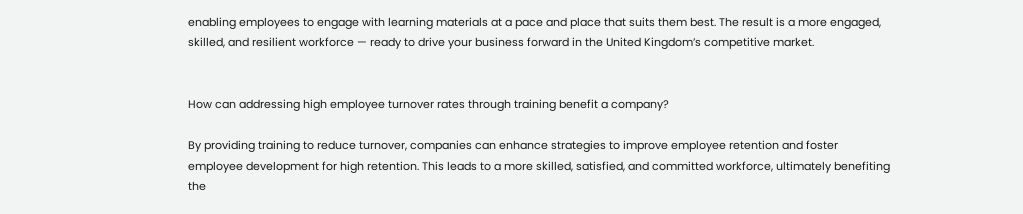enabling employees to engage with learning materials at a pace and place that suits them best. The result is a more engaged, skilled, and resilient workforce — ready to drive your business forward in the United Kingdom’s competitive market.


How can addressing high employee turnover rates through training benefit a company?

By providing training to reduce turnover, companies can enhance strategies to improve employee retention and foster employee development for high retention. This leads to a more skilled, satisfied, and committed workforce, ultimately benefiting the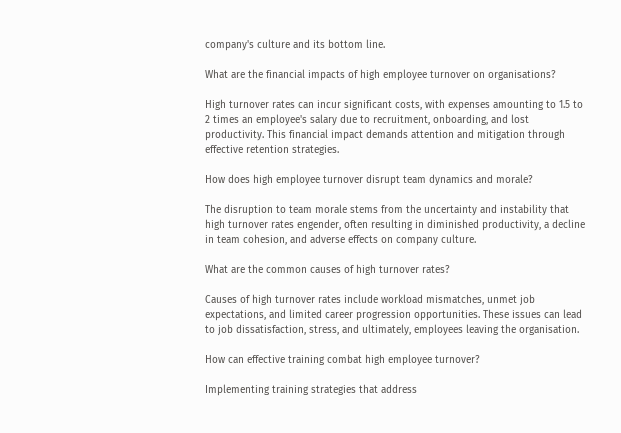company's culture and its bottom line.

What are the financial impacts of high employee turnover on organisations?

High turnover rates can incur significant costs, with expenses amounting to 1.5 to 2 times an employee's salary due to recruitment, onboarding, and lost productivity. This financial impact demands attention and mitigation through effective retention strategies.

How does high employee turnover disrupt team dynamics and morale?

The disruption to team morale stems from the uncertainty and instability that high turnover rates engender, often resulting in diminished productivity, a decline in team cohesion, and adverse effects on company culture.

What are the common causes of high turnover rates?

Causes of high turnover rates include workload mismatches, unmet job expectations, and limited career progression opportunities. These issues can lead to job dissatisfaction, stress, and ultimately, employees leaving the organisation.

How can effective training combat high employee turnover?

Implementing training strategies that address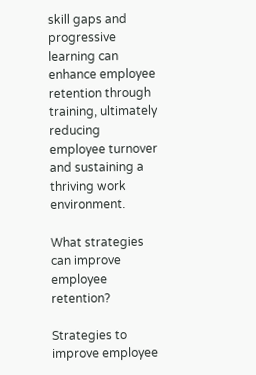skill gaps and progressive learning can enhance employee retention through training, ultimately reducing employee turnover and sustaining a thriving work environment.

What strategies can improve employee retention?

Strategies to improve employee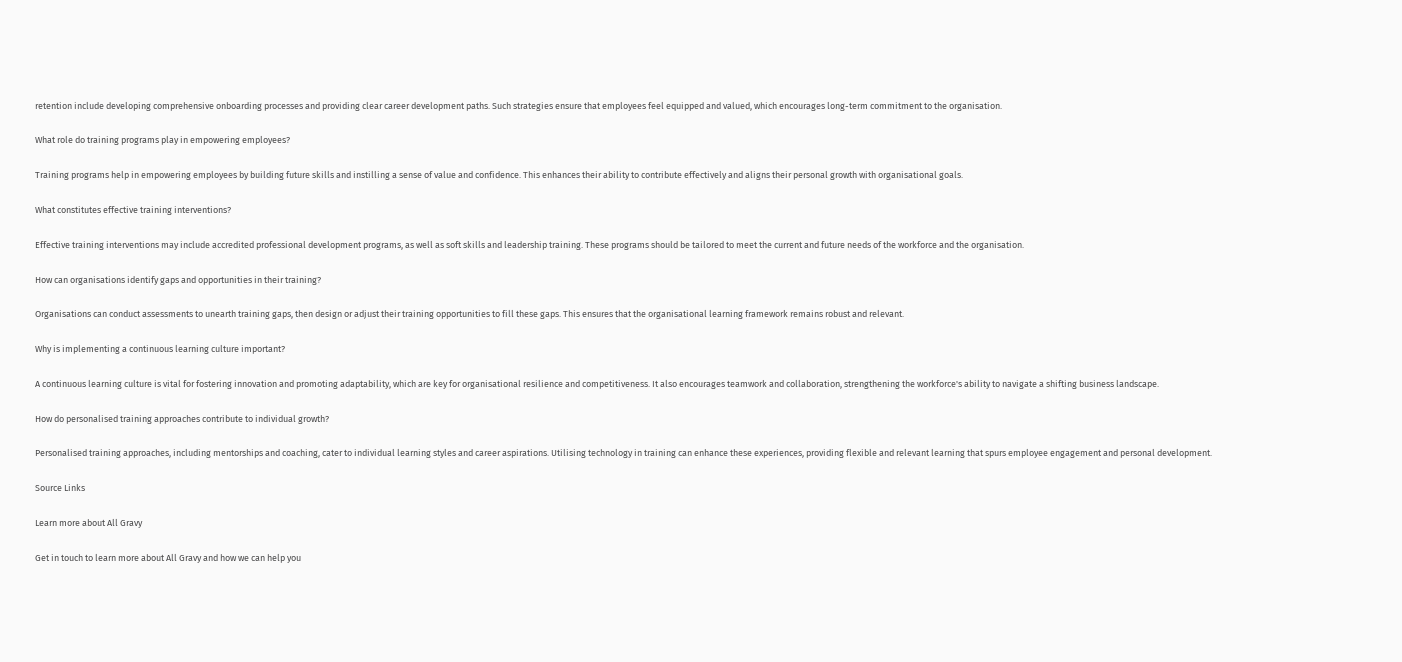retention include developing comprehensive onboarding processes and providing clear career development paths. Such strategies ensure that employees feel equipped and valued, which encourages long-term commitment to the organisation.

What role do training programs play in empowering employees?

Training programs help in empowering employees by building future skills and instilling a sense of value and confidence. This enhances their ability to contribute effectively and aligns their personal growth with organisational goals.

What constitutes effective training interventions?

Effective training interventions may include accredited professional development programs, as well as soft skills and leadership training. These programs should be tailored to meet the current and future needs of the workforce and the organisation.

How can organisations identify gaps and opportunities in their training?

Organisations can conduct assessments to unearth training gaps, then design or adjust their training opportunities to fill these gaps. This ensures that the organisational learning framework remains robust and relevant.

Why is implementing a continuous learning culture important?

A continuous learning culture is vital for fostering innovation and promoting adaptability, which are key for organisational resilience and competitiveness. It also encourages teamwork and collaboration, strengthening the workforce's ability to navigate a shifting business landscape.

How do personalised training approaches contribute to individual growth?

Personalised training approaches, including mentorships and coaching, cater to individual learning styles and career aspirations. Utilising technology in training can enhance these experiences, providing flexible and relevant learning that spurs employee engagement and personal development.

Source Links

Learn more about All Gravy

Get in touch to learn more about All Gravy and how we can help you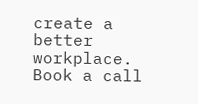create a better workplace.
Book a call